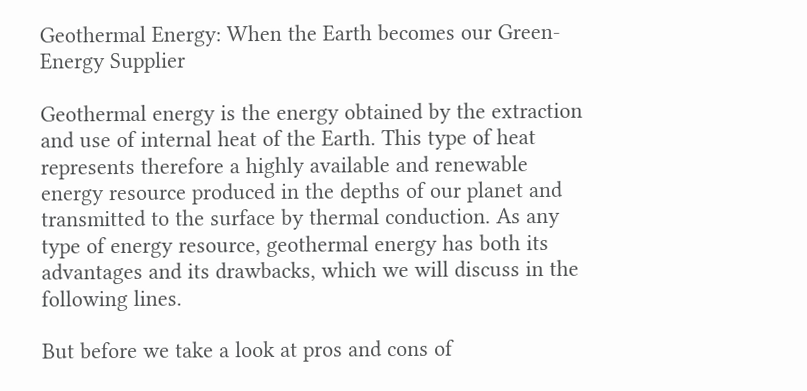Geothermal Energy: When the Earth becomes our Green-Energy Supplier

Geothermal energy is the energy obtained by the extraction and use of internal heat of the Earth. This type of heat represents therefore a highly available and renewable energy resource produced in the depths of our planet and transmitted to the surface by thermal conduction. As any type of energy resource, geothermal energy has both its advantages and its drawbacks, which we will discuss in the following lines.

But before we take a look at pros and cons of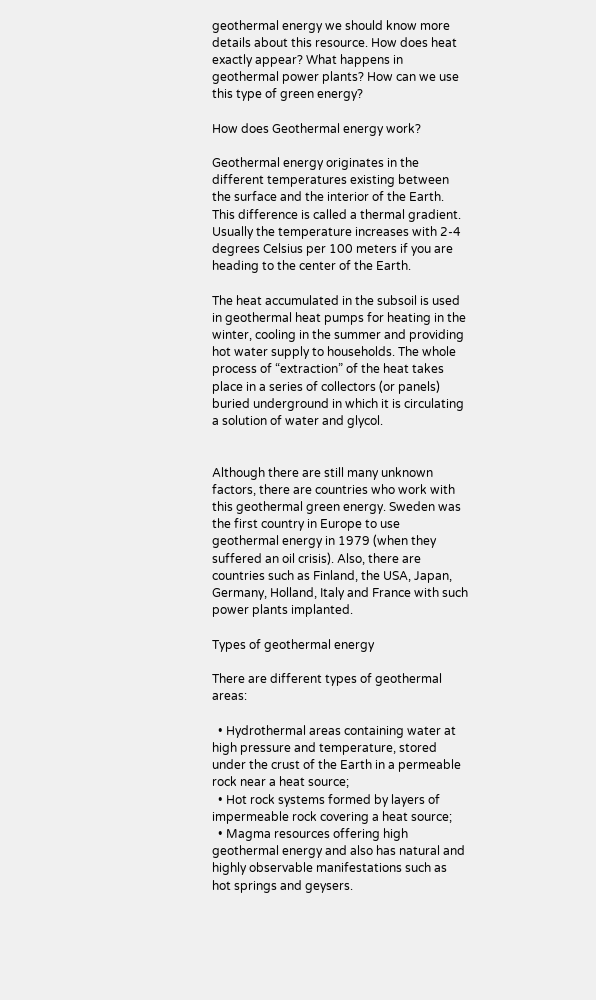geothermal energy we should know more details about this resource. How does heat exactly appear? What happens in geothermal power plants? How can we use this type of green energy?

How does Geothermal energy work?

Geothermal energy originates in the different temperatures existing between the surface and the interior of the Earth. This difference is called a thermal gradient. Usually the temperature increases with 2-4 degrees Celsius per 100 meters if you are heading to the center of the Earth.

The heat accumulated in the subsoil is used in geothermal heat pumps for heating in the winter, cooling in the summer and providing hot water supply to households. The whole process of “extraction” of the heat takes place in a series of collectors (or panels) buried underground in which it is circulating a solution of water and glycol.


Although there are still many unknown factors, there are countries who work with this geothermal green energy. Sweden was the first country in Europe to use geothermal energy in 1979 (when they suffered an oil crisis). Also, there are countries such as Finland, the USA, Japan, Germany, Holland, Italy and France with such power plants implanted.

Types of geothermal energy

There are different types of geothermal areas:

  • Hydrothermal areas containing water at high pressure and temperature, stored under the crust of the Earth in a permeable rock near a heat source;
  • Hot rock systems formed by layers of impermeable rock covering a heat source;
  • Magma resources offering high geothermal energy and also has natural and highly observable manifestations such as hot springs and geysers.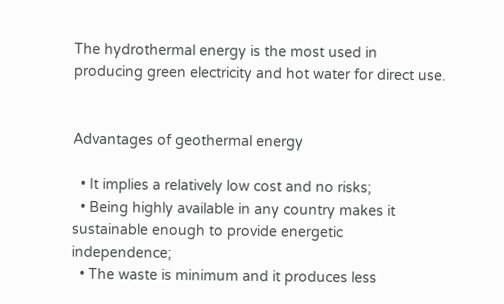The hydrothermal energy is the most used in producing green electricity and hot water for direct use.


Advantages of geothermal energy

  • It implies a relatively low cost and no risks;
  • Being highly available in any country makes it sustainable enough to provide energetic independence;
  • The waste is minimum and it produces less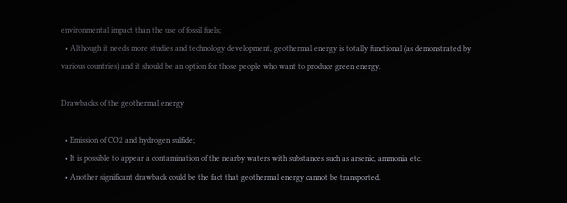environmental impact than the use of fossil fuels;
  • Although it needs more studies and technology development, geothermal energy is totally functional (as demonstrated by various countries) and it should be an option for those people who want to produce green energy.

Drawbacks of the geothermal energy

  • Emission of CO2 and hydrogen sulfide;
  • It is possible to appear a contamination of the nearby waters with substances such as arsenic, ammonia etc.
  • Another significant drawback could be the fact that geothermal energy cannot be transported.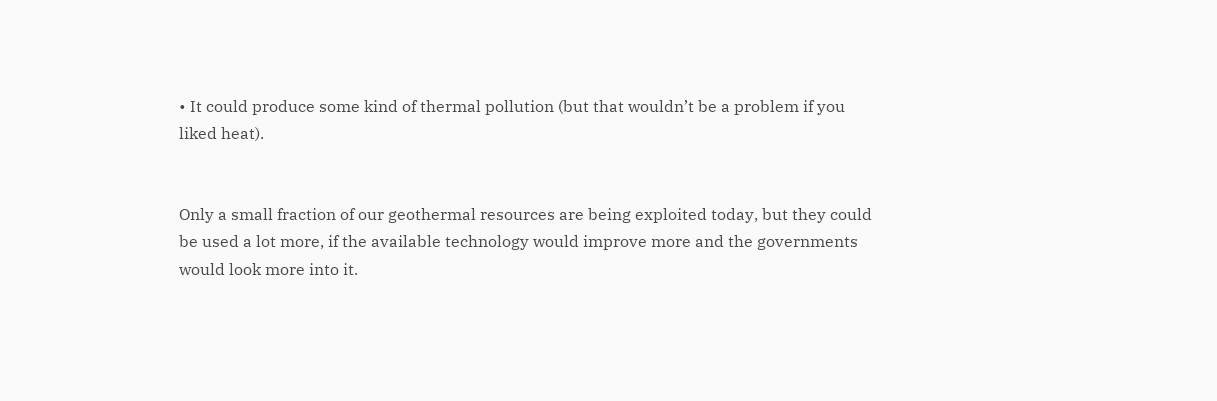• It could produce some kind of thermal pollution (but that wouldn’t be a problem if you liked heat).


Only a small fraction of our geothermal resources are being exploited today, but they could be used a lot more, if the available technology would improve more and the governments would look more into it.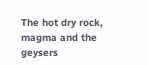The hot dry rock, magma and the geysers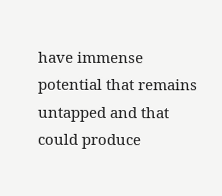have immense potential that remains untapped and that could produce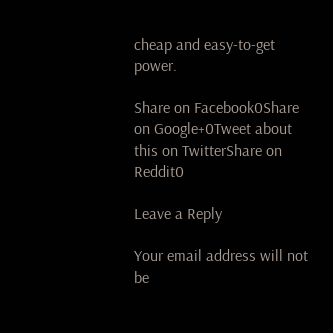cheap and easy-to-get power.

Share on Facebook0Share on Google+0Tweet about this on TwitterShare on Reddit0

Leave a Reply

Your email address will not be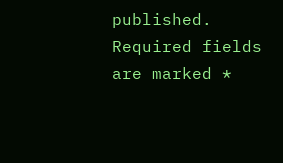published. Required fields are marked *